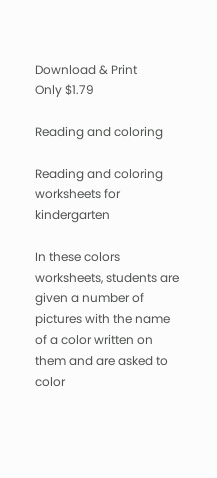Download & Print
Only $1.79

Reading and coloring

Reading and coloring worksheets for kindergarten

In these colors worksheets, students are given a number of pictures with the name of a color written on them and are asked to color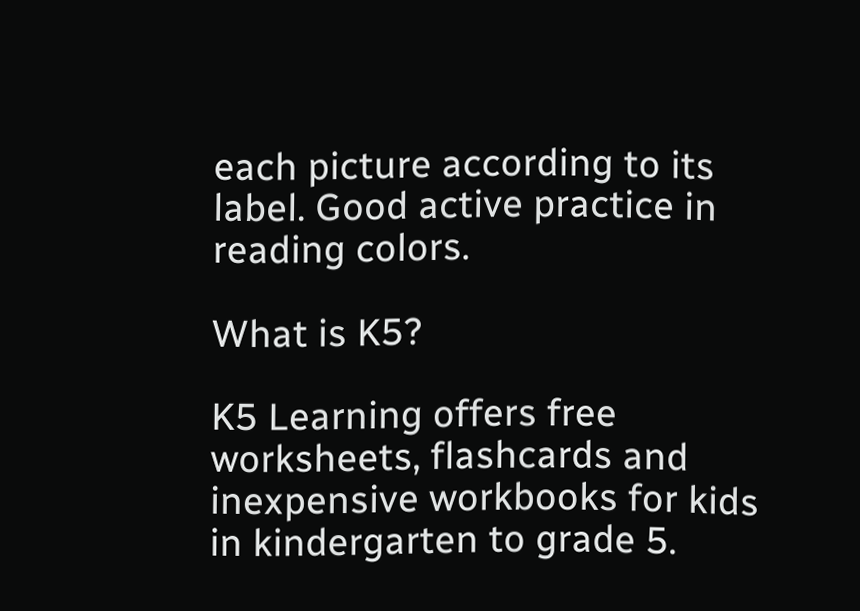each picture according to its label. Good active practice in reading colors.

What is K5?

K5 Learning offers free worksheets, flashcards and inexpensive workbooks for kids in kindergarten to grade 5.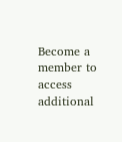Become a member to access additional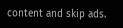content and skip ads.